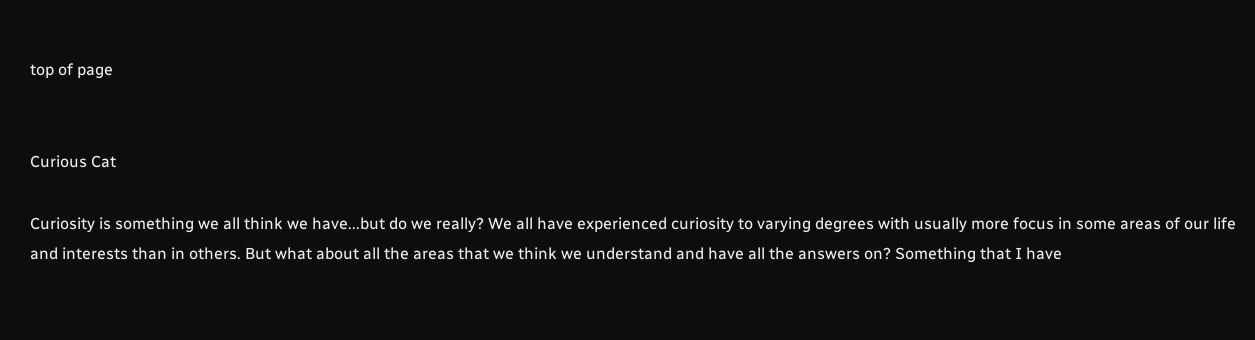top of page


Curious Cat

Curiosity is something we all think we have...but do we really? We all have experienced curiosity to varying degrees with usually more focus in some areas of our life and interests than in others. But what about all the areas that we think we understand and have all the answers on? Something that I have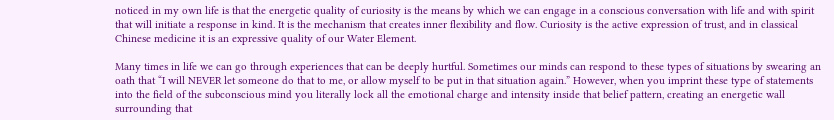noticed in my own life is that the energetic quality of curiosity is the means by which we can engage in a conscious conversation with life and with spirit that will initiate a response in kind. It is the mechanism that creates inner flexibility and flow. Curiosity is the active expression of trust, and in classical Chinese medicine it is an expressive quality of our Water Element.

Many times in life we can go through experiences that can be deeply hurtful. Sometimes our minds can respond to these types of situations by swearing an oath that “I will NEVER let someone do that to me, or allow myself to be put in that situation again.” However, when you imprint these type of statements into the field of the subconscious mind you literally lock all the emotional charge and intensity inside that belief pattern, creating an energetic wall surrounding that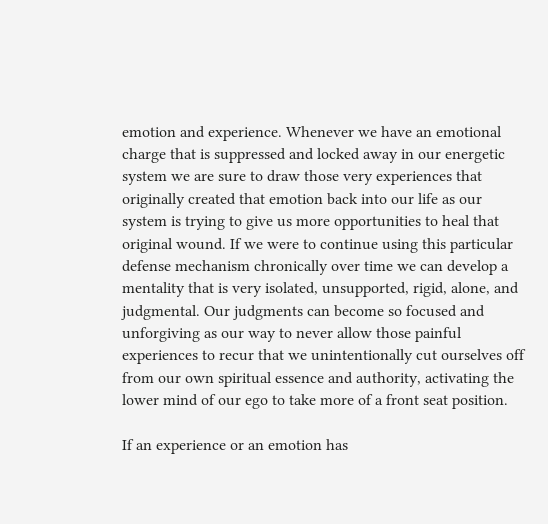emotion and experience. Whenever we have an emotional charge that is suppressed and locked away in our energetic system we are sure to draw those very experiences that originally created that emotion back into our life as our system is trying to give us more opportunities to heal that original wound. If we were to continue using this particular defense mechanism chronically over time we can develop a mentality that is very isolated, unsupported, rigid, alone, and judgmental. Our judgments can become so focused and unforgiving as our way to never allow those painful experiences to recur that we unintentionally cut ourselves off from our own spiritual essence and authority, activating the lower mind of our ego to take more of a front seat position.

If an experience or an emotion has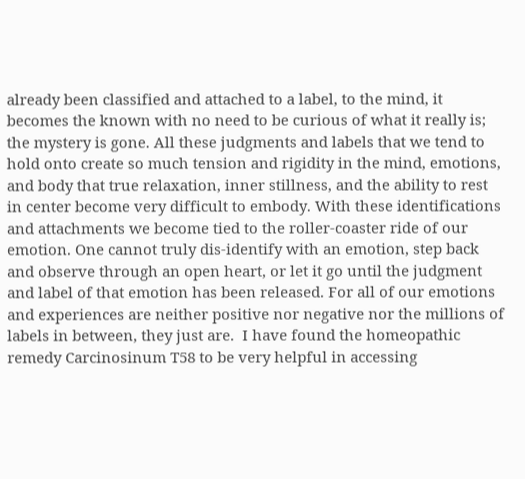already been classified and attached to a label, to the mind, it becomes the known with no need to be curious of what it really is; the mystery is gone. All these judgments and labels that we tend to hold onto create so much tension and rigidity in the mind, emotions, and body that true relaxation, inner stillness, and the ability to rest in center become very difficult to embody. With these identifications and attachments we become tied to the roller-coaster ride of our emotion. One cannot truly dis-identify with an emotion, step back and observe through an open heart, or let it go until the judgment and label of that emotion has been released. For all of our emotions and experiences are neither positive nor negative nor the millions of labels in between, they just are.  I have found the homeopathic remedy Carcinosinum T58 to be very helpful in accessing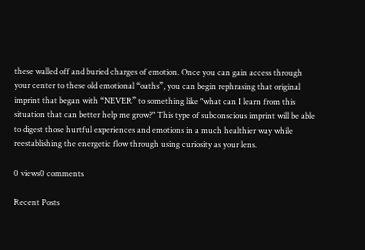these walled off and buried charges of emotion. Once you can gain access through your center to these old emotional “oaths”, you can begin rephrasing that original imprint that began with “NEVER” to something like "what can I learn from this situation that can better help me grow?" This type of subconscious imprint will be able to digest those hurtful experiences and emotions in a much healthier way while reestablishing the energetic flow through using curiosity as your lens.

0 views0 comments

Recent Posts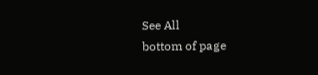See All
bottom of page